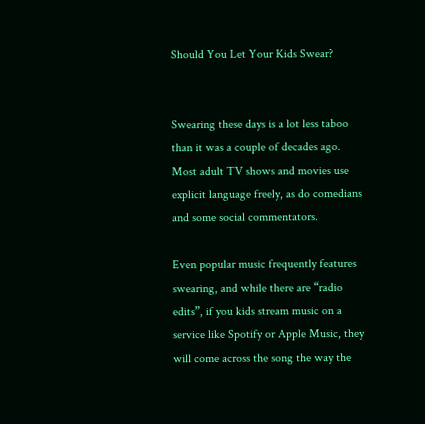Should You Let Your Kids Swear?


Swearing these days is a lot less taboo than it was a couple of decades ago. Most adult TV shows and movies use explicit language freely, as do comedians and some social commentators.

Even popular music frequently features swearing, and while there are “radio edits”, if you kids stream music on a service like Spotify or Apple Music, they will come across the song the way the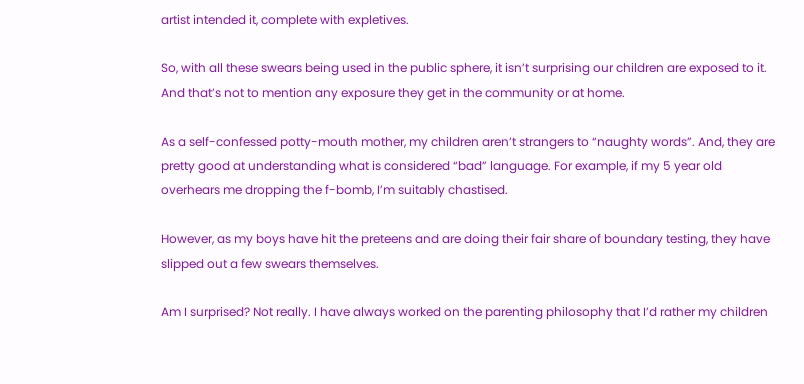artist intended it, complete with expletives.

So, with all these swears being used in the public sphere, it isn’t surprising our children are exposed to it. And that’s not to mention any exposure they get in the community or at home.

As a self-confessed potty-mouth mother, my children aren’t strangers to “naughty words”. And, they are pretty good at understanding what is considered “bad” language. For example, if my 5 year old overhears me dropping the f-bomb, I’m suitably chastised.

However, as my boys have hit the preteens and are doing their fair share of boundary testing, they have slipped out a few swears themselves.

Am I surprised? Not really. I have always worked on the parenting philosophy that I’d rather my children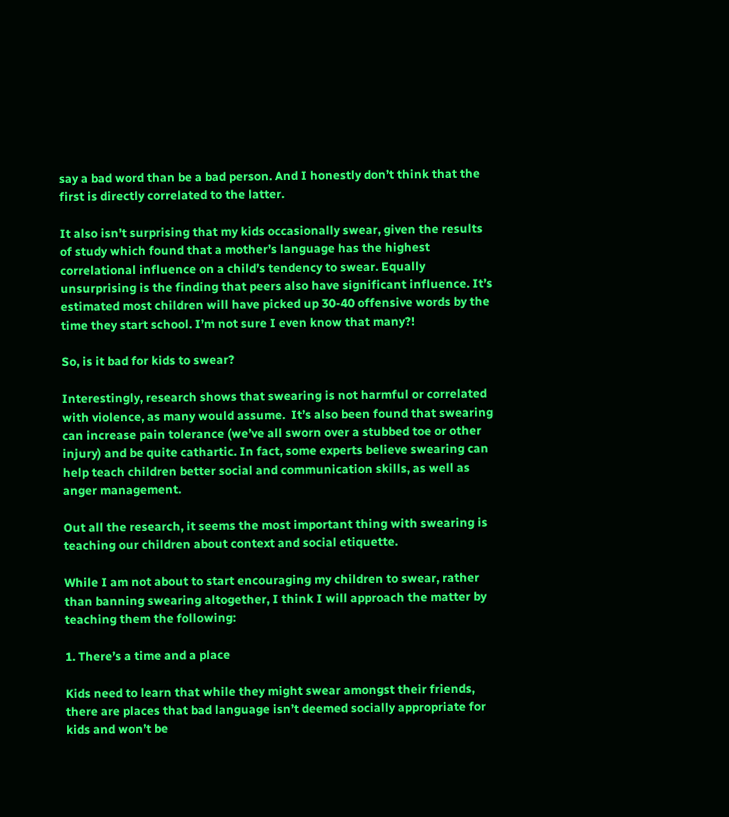say a bad word than be a bad person. And I honestly don’t think that the first is directly correlated to the latter.

It also isn’t surprising that my kids occasionally swear, given the results of study which found that a mother’s language has the highest correlational influence on a child’s tendency to swear. Equally unsurprising is the finding that peers also have significant influence. It’s estimated most children will have picked up 30-40 offensive words by the time they start school. I’m not sure I even know that many?!

So, is it bad for kids to swear?

Interestingly, research shows that swearing is not harmful or correlated with violence, as many would assume.  It’s also been found that swearing can increase pain tolerance (we’ve all sworn over a stubbed toe or other injury) and be quite cathartic. In fact, some experts believe swearing can help teach children better social and communication skills, as well as anger management.

Out all the research, it seems the most important thing with swearing is teaching our children about context and social etiquette.

While I am not about to start encouraging my children to swear, rather than banning swearing altogether, I think I will approach the matter by teaching them the following:

1. There’s a time and a place

Kids need to learn that while they might swear amongst their friends, there are places that bad language isn’t deemed socially appropriate for kids and won’t be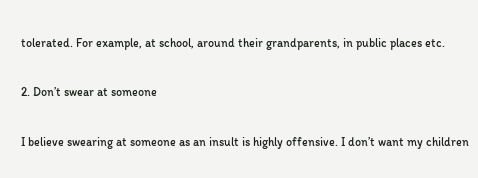tolerated. For example, at school, around their grandparents, in public places etc.

2. Don’t swear at someone

I believe swearing at someone as an insult is highly offensive. I don’t want my children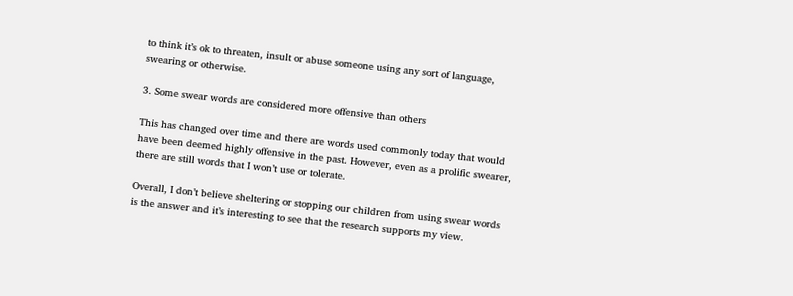to think it’s ok to threaten, insult or abuse someone using any sort of language, swearing or otherwise.

3. Some swear words are considered more offensive than others

This has changed over time and there are words used commonly today that would have been deemed highly offensive in the past. However, even as a prolific swearer, there are still words that I won’t use or tolerate.

Overall, I don’t believe sheltering or stopping our children from using swear words is the answer and it’s interesting to see that the research supports my view.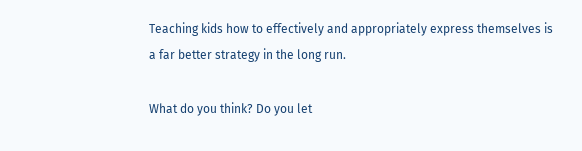Teaching kids how to effectively and appropriately express themselves is a far better strategy in the long run.

What do you think? Do you let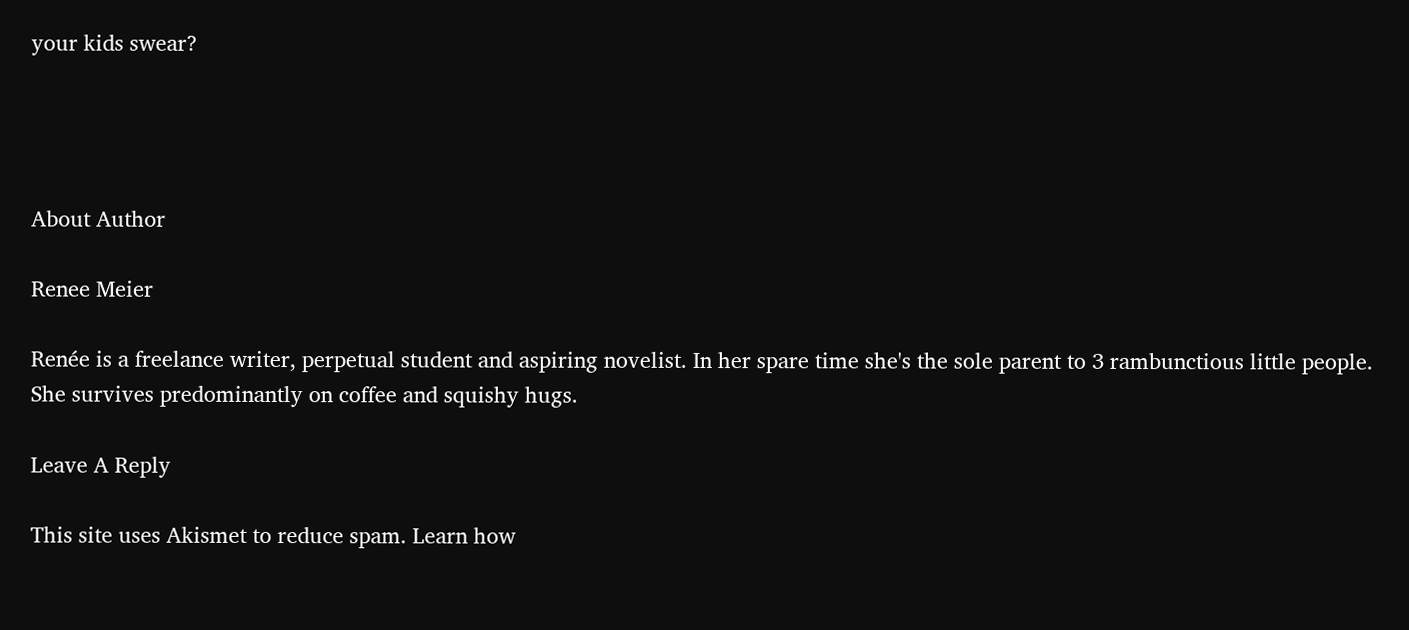your kids swear?




About Author

Renee Meier

Renée is a freelance writer, perpetual student and aspiring novelist. In her spare time she's the sole parent to 3 rambunctious little people. She survives predominantly on coffee and squishy hugs.

Leave A Reply

This site uses Akismet to reduce spam. Learn how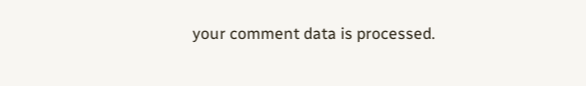your comment data is processed.